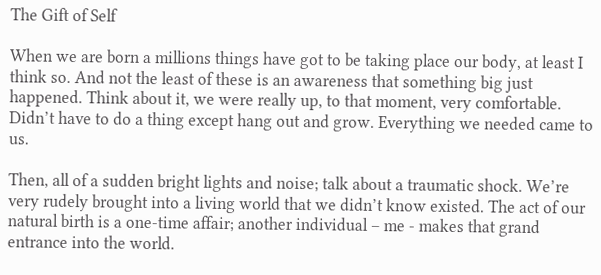The Gift of Self

When we are born a millions things have got to be taking place our body, at least I think so. And not the least of these is an awareness that something big just happened. Think about it, we were really up, to that moment, very comfortable. Didn’t have to do a thing except hang out and grow. Everything we needed came to us.

Then, all of a sudden bright lights and noise; talk about a traumatic shock. We’re very rudely brought into a living world that we didn’t know existed. The act of our natural birth is a one-time affair; another individual – me - makes that grand entrance into the world.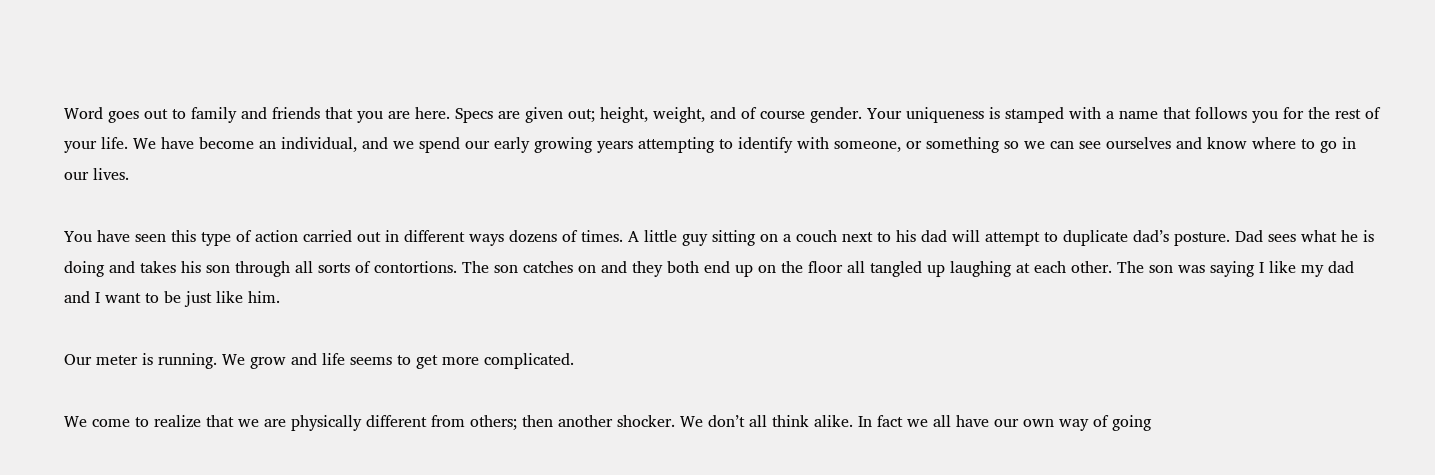Word goes out to family and friends that you are here. Specs are given out; height, weight, and of course gender. Your uniqueness is stamped with a name that follows you for the rest of your life. We have become an individual, and we spend our early growing years attempting to identify with someone, or something so we can see ourselves and know where to go in our lives.

You have seen this type of action carried out in different ways dozens of times. A little guy sitting on a couch next to his dad will attempt to duplicate dad’s posture. Dad sees what he is doing and takes his son through all sorts of contortions. The son catches on and they both end up on the floor all tangled up laughing at each other. The son was saying I like my dad and I want to be just like him.

Our meter is running. We grow and life seems to get more complicated.

We come to realize that we are physically different from others; then another shocker. We don’t all think alike. In fact we all have our own way of going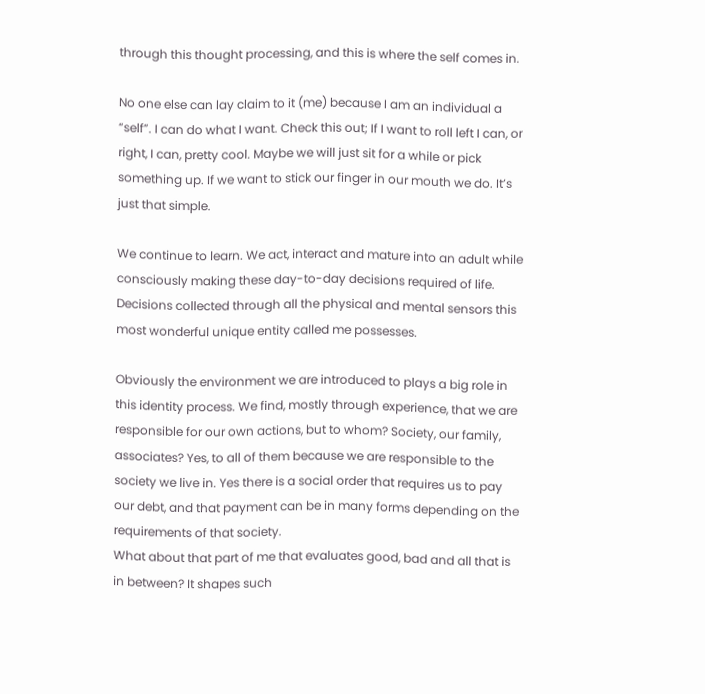through this thought processing, and this is where the self comes in.

No one else can lay claim to it (me) because I am an individual a “self”. I can do what I want. Check this out; If I want to roll left I can, or right, I can, pretty cool. Maybe we will just sit for a while or pick something up. If we want to stick our finger in our mouth we do. It’s just that simple.

We continue to learn. We act, interact and mature into an adult while consciously making these day-to-day decisions required of life. Decisions collected through all the physical and mental sensors this most wonderful unique entity called me possesses.

Obviously the environment we are introduced to plays a big role in this identity process. We find, mostly through experience, that we are responsible for our own actions, but to whom? Society, our family, associates? Yes, to all of them because we are responsible to the society we live in. Yes there is a social order that requires us to pay our debt, and that payment can be in many forms depending on the requirements of that society.
What about that part of me that evaluates good, bad and all that is in between? It shapes such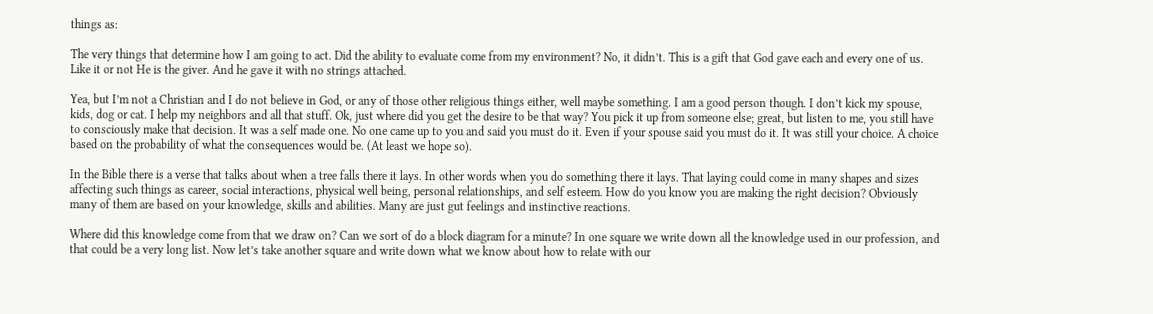things as:

The very things that determine how I am going to act. Did the ability to evaluate come from my environment? No, it didn’t. This is a gift that God gave each and every one of us. Like it or not He is the giver. And he gave it with no strings attached.

Yea, but I’m not a Christian and I do not believe in God, or any of those other religious things either, well maybe something. I am a good person though. I don’t kick my spouse, kids, dog or cat. I help my neighbors and all that stuff. Ok, just where did you get the desire to be that way? You pick it up from someone else; great, but listen to me, you still have to consciously make that decision. It was a self made one. No one came up to you and said you must do it. Even if your spouse said you must do it. It was still your choice. A choice based on the probability of what the consequences would be. (At least we hope so).

In the Bible there is a verse that talks about when a tree falls there it lays. In other words when you do something there it lays. That laying could come in many shapes and sizes affecting such things as career, social interactions, physical well being, personal relationships, and self esteem. How do you know you are making the right decision? Obviously many of them are based on your knowledge, skills and abilities. Many are just gut feelings and instinctive reactions.

Where did this knowledge come from that we draw on? Can we sort of do a block diagram for a minute? In one square we write down all the knowledge used in our profession, and that could be a very long list. Now let’s take another square and write down what we know about how to relate with our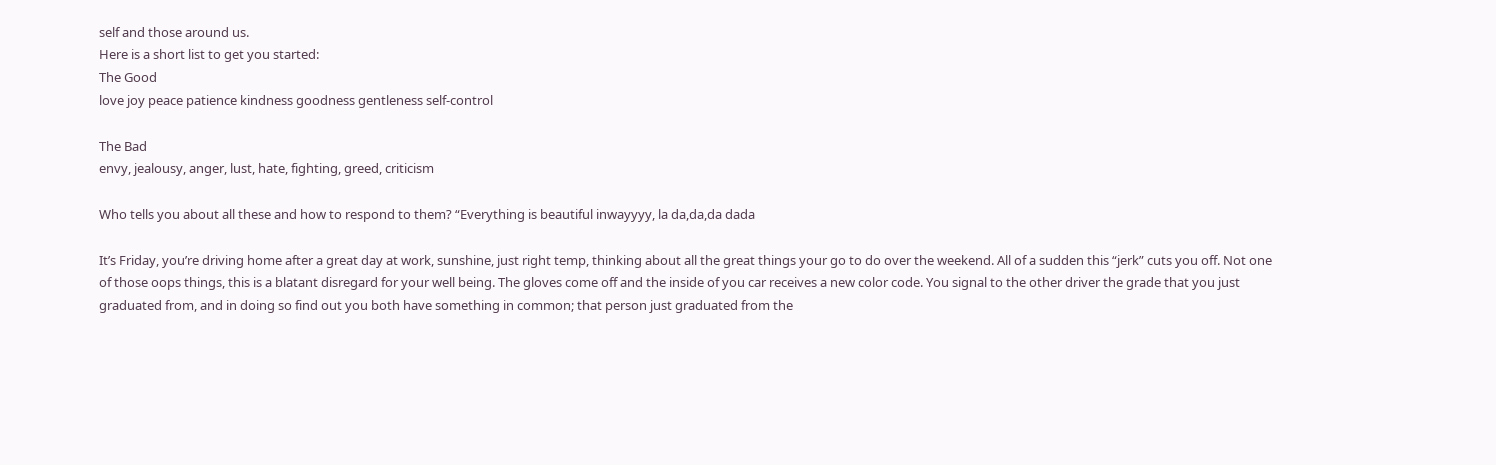self and those around us.
Here is a short list to get you started:
The Good
love joy peace patience kindness goodness gentleness self-control

The Bad
envy, jealousy, anger, lust, hate, fighting, greed, criticism

Who tells you about all these and how to respond to them? “Everything is beautiful inwayyyy, la da,da,da dada

It’s Friday, you’re driving home after a great day at work, sunshine, just right temp, thinking about all the great things your go to do over the weekend. All of a sudden this “jerk” cuts you off. Not one of those oops things, this is a blatant disregard for your well being. The gloves come off and the inside of you car receives a new color code. You signal to the other driver the grade that you just graduated from, and in doing so find out you both have something in common; that person just graduated from the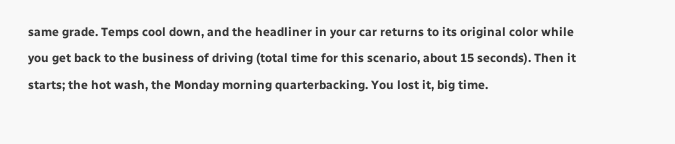same grade. Temps cool down, and the headliner in your car returns to its original color while you get back to the business of driving (total time for this scenario, about 15 seconds). Then it starts; the hot wash, the Monday morning quarterbacking. You lost it, big time.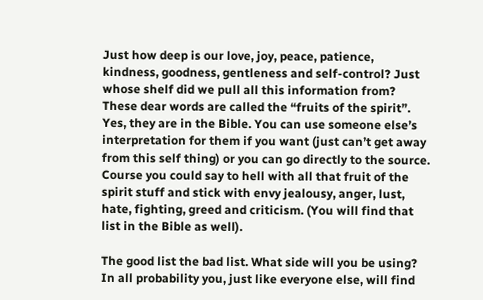Just how deep is our love, joy, peace, patience, kindness, goodness, gentleness and self-control? Just whose shelf did we pull all this information from? These dear words are called the “fruits of the spirit”. Yes, they are in the Bible. You can use someone else’s interpretation for them if you want (just can’t get away from this self thing) or you can go directly to the source. Course you could say to hell with all that fruit of the spirit stuff and stick with envy jealousy, anger, lust, hate, fighting, greed and criticism. (You will find that list in the Bible as well).

The good list the bad list. What side will you be using? In all probability you, just like everyone else, will find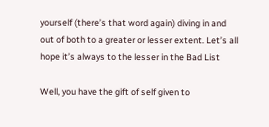yourself (there’s that word again) diving in and out of both to a greater or lesser extent. Let’s all hope it’s always to the lesser in the Bad List

Well, you have the gift of self given to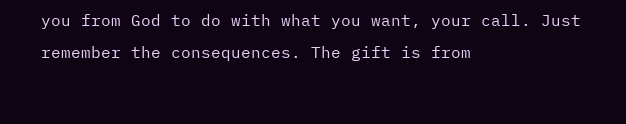you from God to do with what you want, your call. Just remember the consequences. The gift is from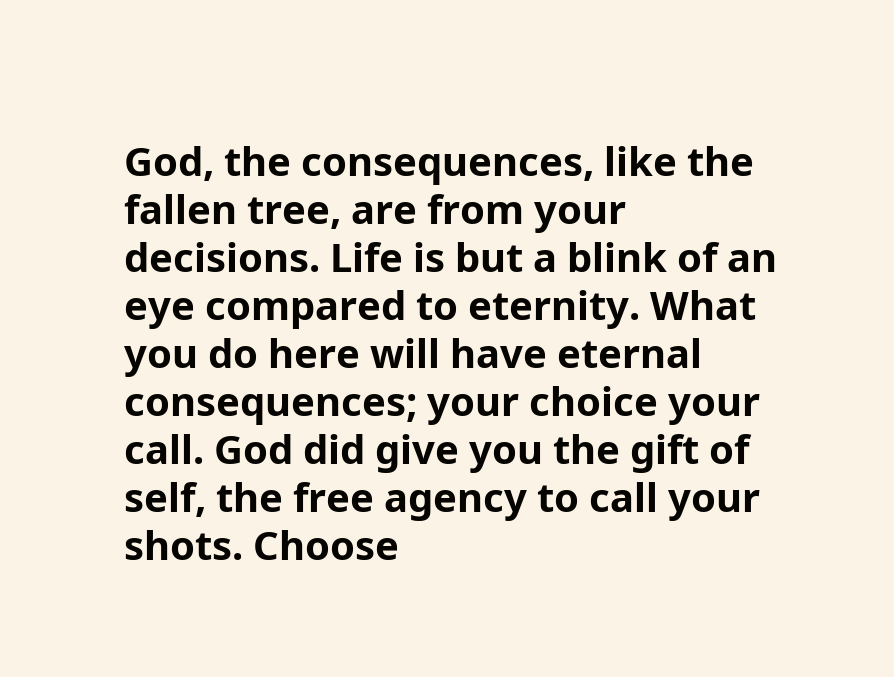God, the consequences, like the fallen tree, are from your decisions. Life is but a blink of an eye compared to eternity. What you do here will have eternal consequences; your choice your call. God did give you the gift of self, the free agency to call your shots. Choose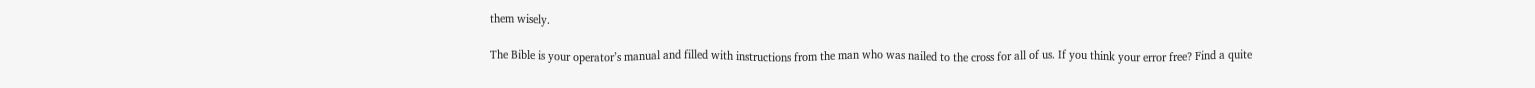them wisely.

The Bible is your operator’s manual and filled with instructions from the man who was nailed to the cross for all of us. If you think your error free? Find a quite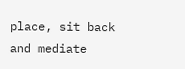place, sit back and mediate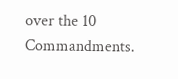over the 10 Commandments.